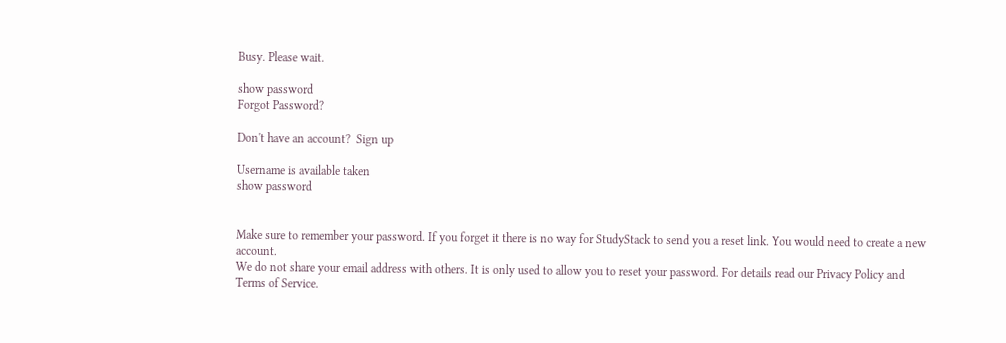Busy. Please wait.

show password
Forgot Password?

Don't have an account?  Sign up

Username is available taken
show password


Make sure to remember your password. If you forget it there is no way for StudyStack to send you a reset link. You would need to create a new account.
We do not share your email address with others. It is only used to allow you to reset your password. For details read our Privacy Policy and Terms of Service.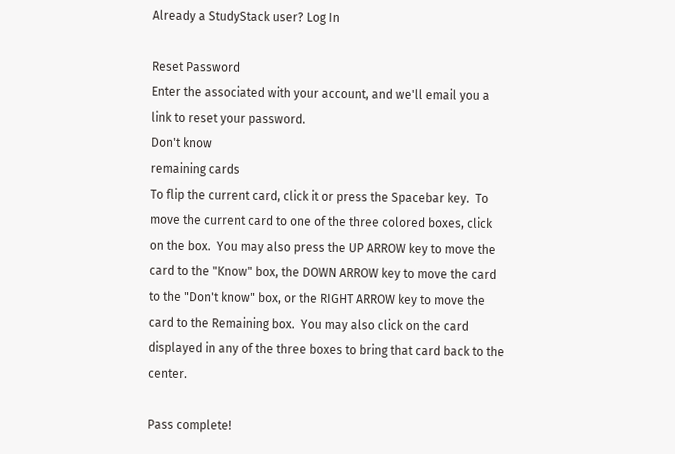Already a StudyStack user? Log In

Reset Password
Enter the associated with your account, and we'll email you a link to reset your password.
Don't know
remaining cards
To flip the current card, click it or press the Spacebar key.  To move the current card to one of the three colored boxes, click on the box.  You may also press the UP ARROW key to move the card to the "Know" box, the DOWN ARROW key to move the card to the "Don't know" box, or the RIGHT ARROW key to move the card to the Remaining box.  You may also click on the card displayed in any of the three boxes to bring that card back to the center.

Pass complete!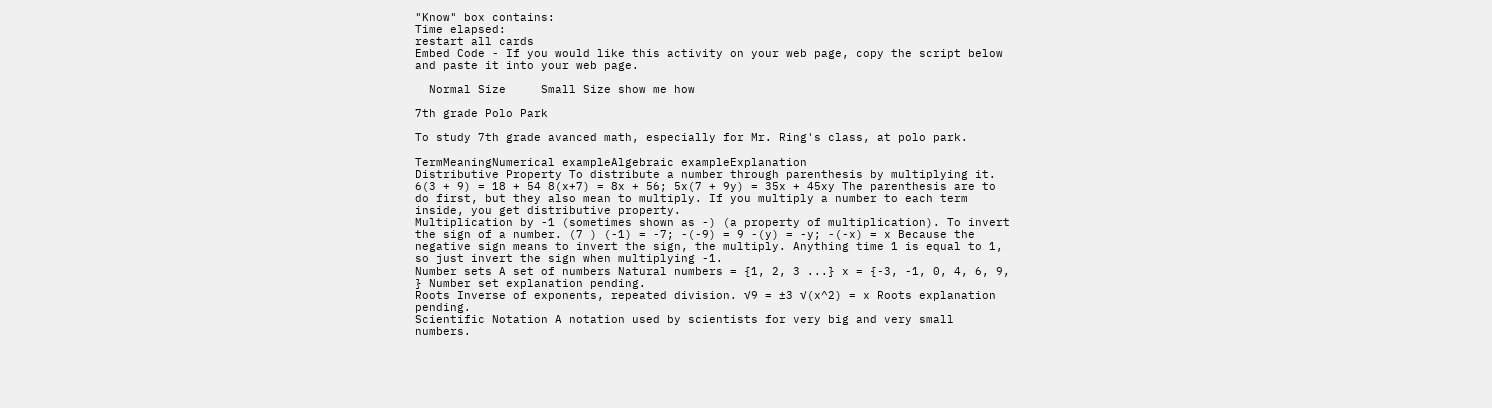"Know" box contains:
Time elapsed:
restart all cards
Embed Code - If you would like this activity on your web page, copy the script below and paste it into your web page.

  Normal Size     Small Size show me how

7th grade Polo Park

To study 7th grade avanced math, especially for Mr. Ring's class, at polo park.

TermMeaningNumerical exampleAlgebraic exampleExplanation
Distributive Property To distribute a number through parenthesis by multiplying it. 6(3 + 9) = 18 + 54 8(x+7) = 8x + 56; 5x(7 + 9y) = 35x + 45xy The parenthesis are to do first, but they also mean to multiply. If you multiply a number to each term inside, you get distributive property.
Multiplication by -1 (sometimes shown as -) (a property of multiplication). To invert the sign of a number. (7 ) (-1) = -7; -(-9) = 9 -(y) = -y; -(-x) = x Because the negative sign means to invert the sign, the multiply. Anything time 1 is equal to 1, so just invert the sign when multiplying -1.
Number sets A set of numbers Natural numbers = {1, 2, 3 ...} x = {-3, -1, 0, 4, 6, 9, } Number set explanation pending.
Roots Inverse of exponents, repeated division. √9 = ±3 √(x^2) = x Roots explanation pending.
Scientific Notation A notation used by scientists for very big and very small numbers.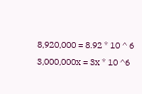8,920,000 = 8.92 * 10 ^ 6 3,000,000x = 3x * 10 ^6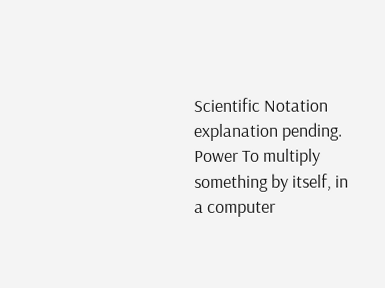Scientific Notation explanation pending.
Power To multiply something by itself, in a computer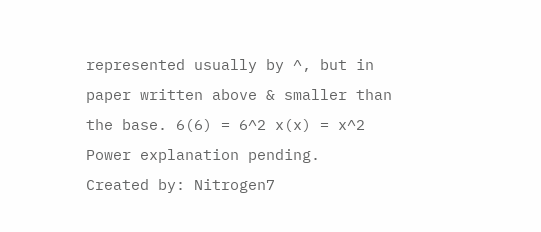represented usually by ^, but in paper written above & smaller than the base. 6(6) = 6^2 x(x) = x^2 Power explanation pending.
Created by: Nitrogen7